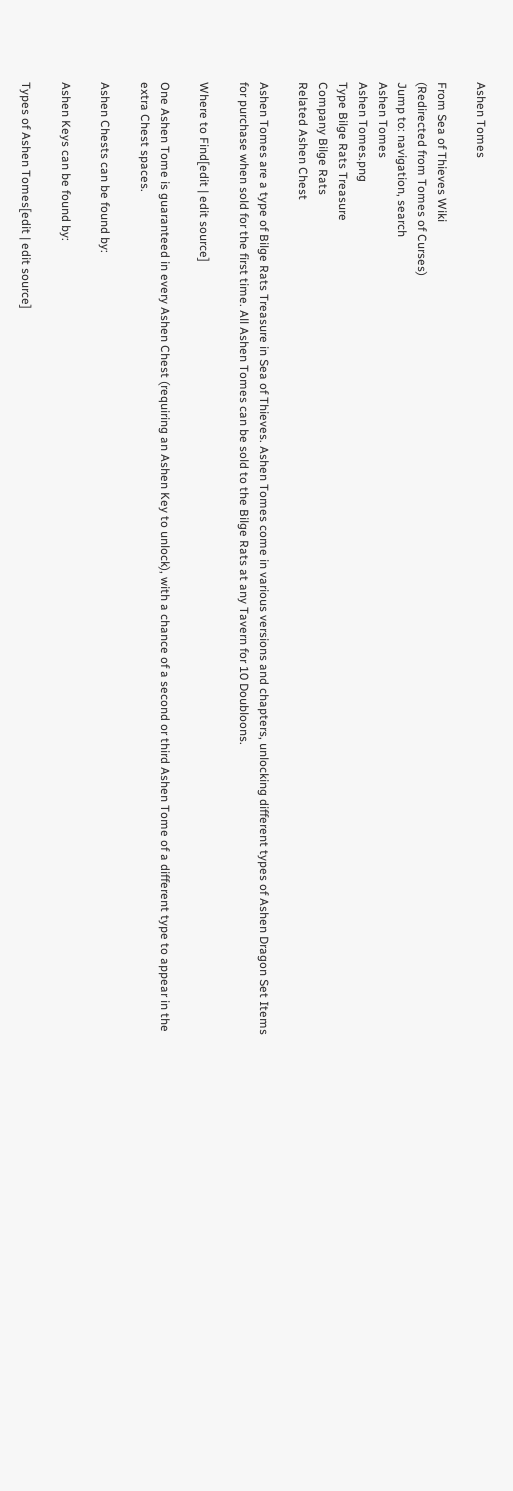Ashen Tomes

From Sea of Thieves Wiki
(Redirected from Tomes of Curses)
Jump to: navigation, search
Ashen Tomes
Ashen Tomes.png
Type Bilge Rats Treasure
Company Bilge Rats
Related Ashen Chest

Ashen Tomes are a type of Bilge Rats Treasure in Sea of Thieves. Ashen Tomes come in various versions and chapters, unlocking different types of Ashen Dragon Set Items for purchase when sold for the first time. All Ashen Tomes can be sold to the Bilge Rats at any Tavern for 10 Doubloons.

Where to Find[edit | edit source]

One Ashen Tome is guaranteed in every Ashen Chest (requiring an Ashen Key to unlock), with a chance of a second or third Ashen Tome of a different type to appear in the extra Chest spaces.

Ashen Chests can be found by:

Ashen Keys can be found by:

Types of Ashen Tomes[edit | edit source]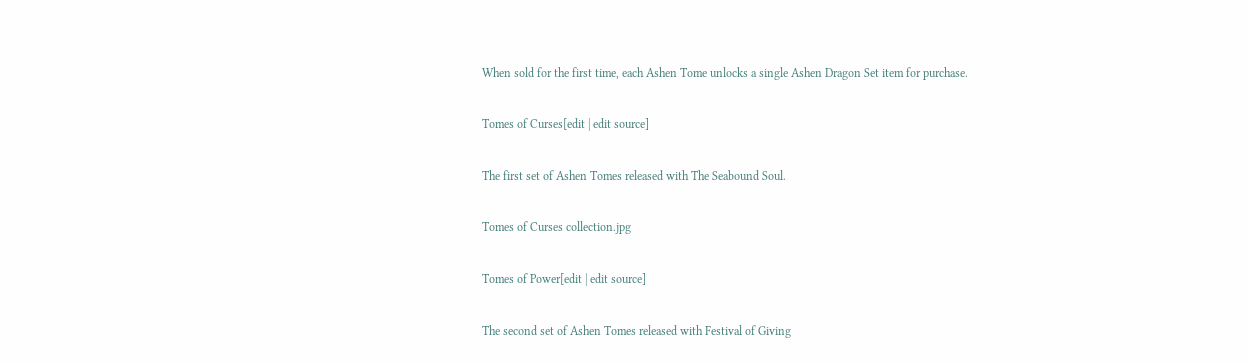When sold for the first time, each Ashen Tome unlocks a single Ashen Dragon Set item for purchase.

Tomes of Curses[edit | edit source]

The first set of Ashen Tomes released with The Seabound Soul.

Tomes of Curses collection.jpg

Tomes of Power[edit | edit source]

The second set of Ashen Tomes released with Festival of Giving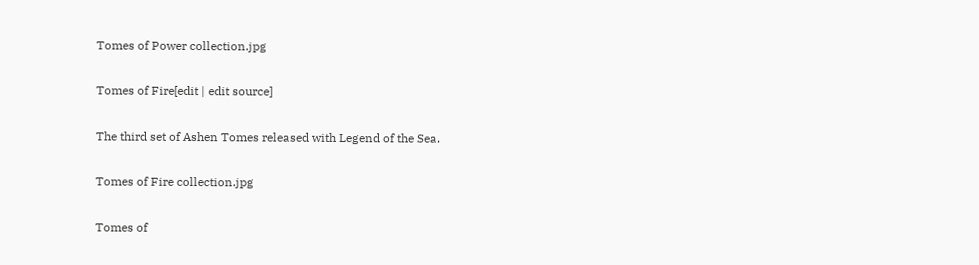Tomes of Power collection.jpg

Tomes of Fire[edit | edit source]

The third set of Ashen Tomes released with Legend of the Sea.

Tomes of Fire collection.jpg

Tomes of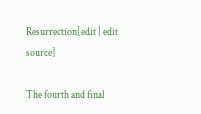Resurrection[edit | edit source]

The fourth and final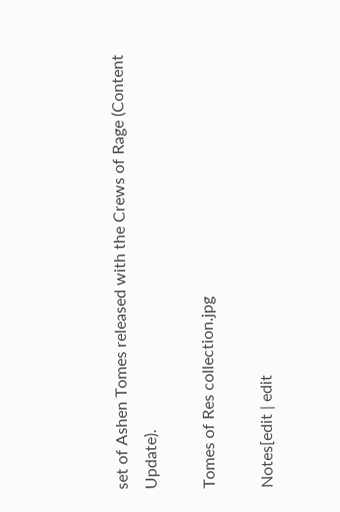set of Ashen Tomes released with the Crews of Rage (Content Update).

Tomes of Res collection.jpg

Notes[edit | edit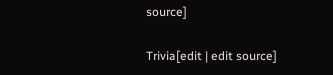source]

Trivia[edit | edit source]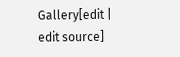Gallery[edit | edit source]